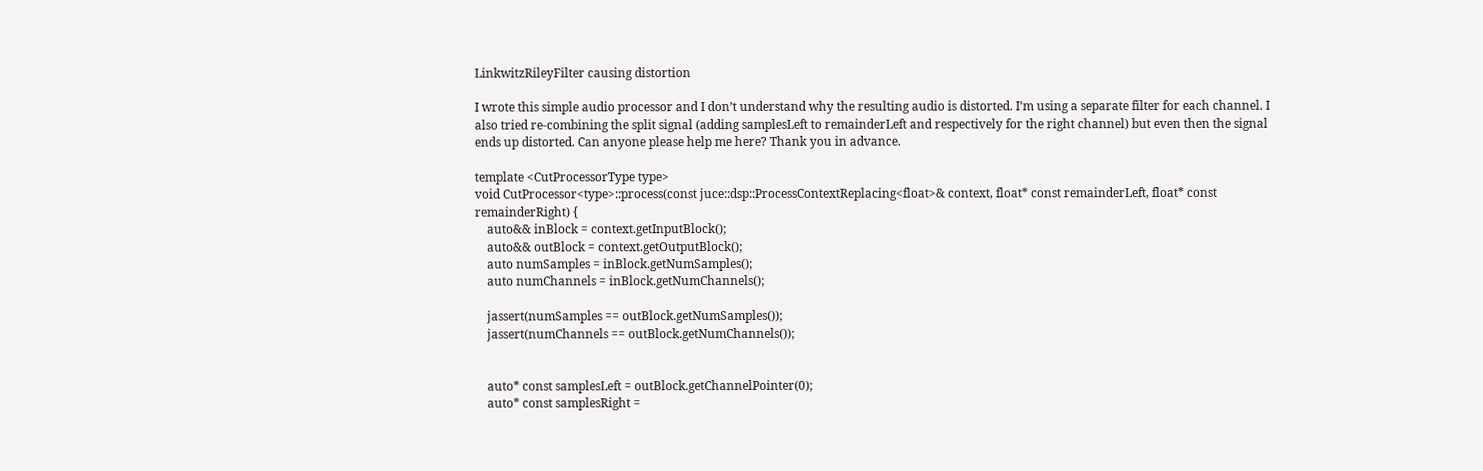LinkwitzRileyFilter causing distortion

I wrote this simple audio processor and I don’t understand why the resulting audio is distorted. I’m using a separate filter for each channel. I also tried re-combining the split signal (adding samplesLeft to remainderLeft and respectively for the right channel) but even then the signal ends up distorted. Can anyone please help me here? Thank you in advance.

template <CutProcessorType type>
void CutProcessor<type>::process(const juce::dsp::ProcessContextReplacing<float>& context, float* const remainderLeft, float* const remainderRight) {
    auto&& inBlock = context.getInputBlock();
    auto&& outBlock = context.getOutputBlock();
    auto numSamples = inBlock.getNumSamples();
    auto numChannels = inBlock.getNumChannels();

    jassert(numSamples == outBlock.getNumSamples());
    jassert(numChannels == outBlock.getNumChannels());


    auto* const samplesLeft = outBlock.getChannelPointer(0);
    auto* const samplesRight =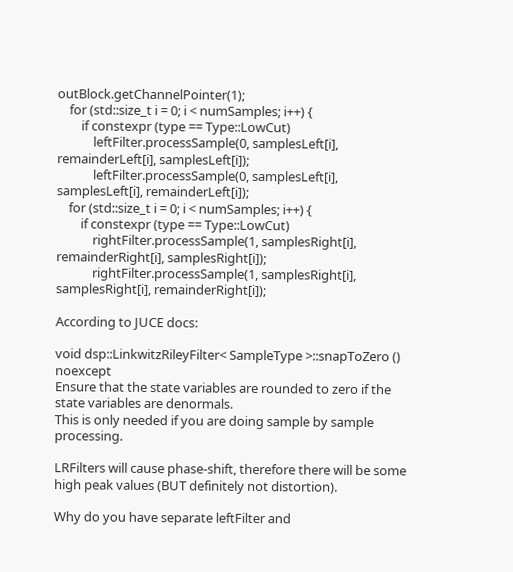outBlock.getChannelPointer(1);
    for (std::size_t i = 0; i < numSamples; i++) {
        if constexpr (type == Type::LowCut)
            leftFilter.processSample(0, samplesLeft[i], remainderLeft[i], samplesLeft[i]);
            leftFilter.processSample(0, samplesLeft[i], samplesLeft[i], remainderLeft[i]);
    for (std::size_t i = 0; i < numSamples; i++) {
        if constexpr (type == Type::LowCut)
            rightFilter.processSample(1, samplesRight[i], remainderRight[i], samplesRight[i]);
            rightFilter.processSample(1, samplesRight[i], samplesRight[i], remainderRight[i]);

According to JUCE docs:

void dsp::LinkwitzRileyFilter< SampleType >::snapToZero () noexcept
Ensure that the state variables are rounded to zero if the state variables are denormals.
This is only needed if you are doing sample by sample processing.

LRFilters will cause phase-shift, therefore there will be some high peak values (BUT definitely not distortion).

Why do you have separate leftFilter and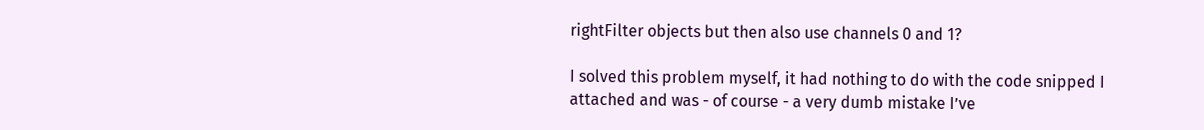rightFilter objects but then also use channels 0 and 1?

I solved this problem myself, it had nothing to do with the code snipped I attached and was - of course - a very dumb mistake I’ve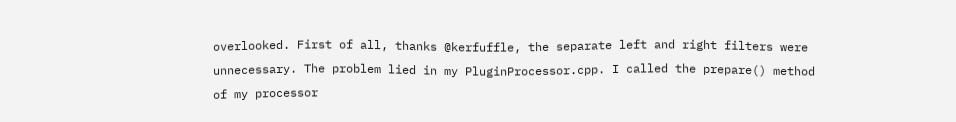overlooked. First of all, thanks @kerfuffle, the separate left and right filters were unnecessary. The problem lied in my PluginProcessor.cpp. I called the prepare() method of my processor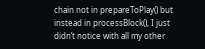chain not in prepareToPlay() but instead in processBlock(), I just didn’t notice with all my other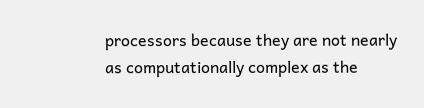processors because they are not nearly as computationally complex as the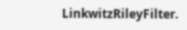LinkwitzRileyFilter.